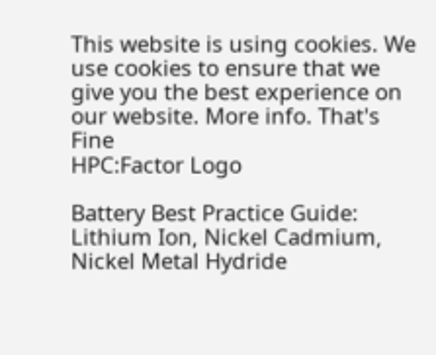This website is using cookies. We use cookies to ensure that we give you the best experience on our website. More info. That's Fine
HPC:Factor Logo

Battery Best Practice Guide: Lithium Ion, Nickel Cadmium, Nickel Metal Hydride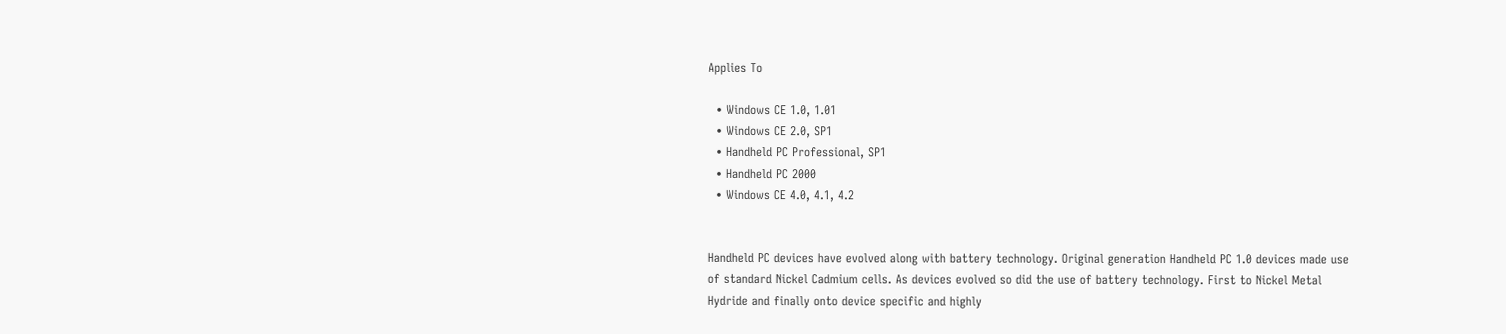Applies To

  • Windows CE 1.0, 1.01
  • Windows CE 2.0, SP1
  • Handheld PC Professional, SP1
  • Handheld PC 2000
  • Windows CE 4.0, 4.1, 4.2


Handheld PC devices have evolved along with battery technology. Original generation Handheld PC 1.0 devices made use of standard Nickel Cadmium cells. As devices evolved so did the use of battery technology. First to Nickel Metal Hydride and finally onto device specific and highly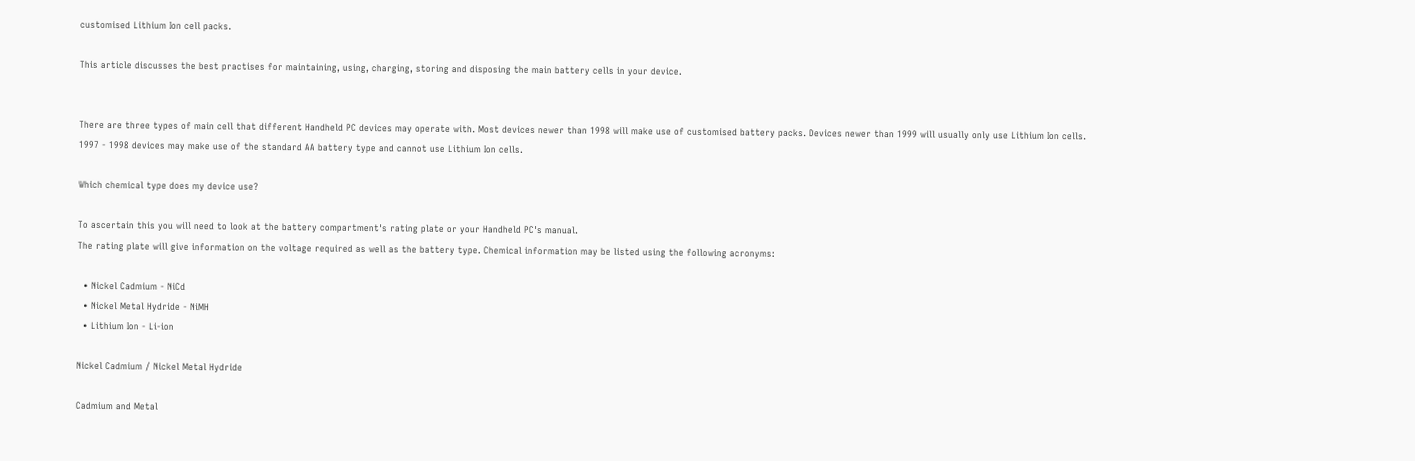customised Lithium Ion cell packs.

This article discusses the best practises for maintaining, using, charging, storing and disposing the main battery cells in your device.


There are three types of main cell that different Handheld PC devices may operate with. Most devices newer than 1998 will make use of customised battery packs. Devices newer than 1999 will usually only use Lithium Ion cells.
1997 - 1998 devices may make use of the standard AA battery type and cannot use Lithium Ion cells.

Which chemical type does my device use?

To ascertain this you will need to look at the battery compartment's rating plate or your Handheld PC's manual.
The rating plate will give information on the voltage required as well as the battery type. Chemical information may be listed using the following acronyms:

  • Nickel Cadmium - NiCd
  • Nickel Metal Hydride - NiMH
  • Lithium Ion - Li-ion

Nickel Cadmium / Nickel Metal Hydride

Cadmium and Metal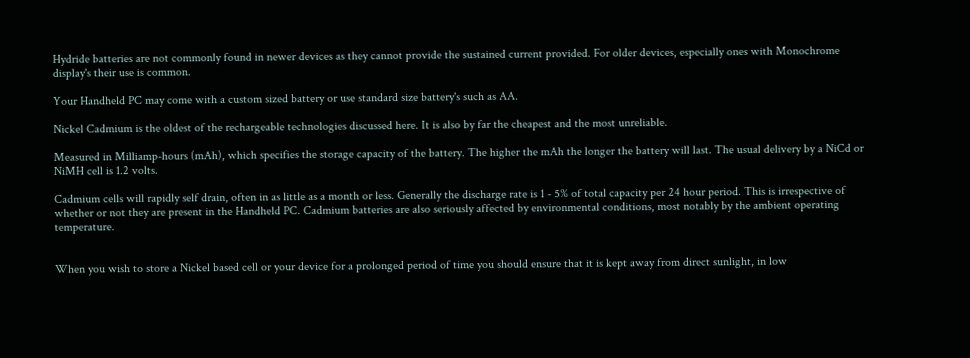Hydride batteries are not commonly found in newer devices as they cannot provide the sustained current provided. For older devices, especially ones with Monochrome display's their use is common.

Your Handheld PC may come with a custom sized battery or use standard size battery's such as AA.

Nickel Cadmium is the oldest of the rechargeable technologies discussed here. It is also by far the cheapest and the most unreliable.

Measured in Milliamp-hours (mAh), which specifies the storage capacity of the battery. The higher the mAh the longer the battery will last. The usual delivery by a NiCd or NiMH cell is 1.2 volts.

Cadmium cells will rapidly self drain, often in as little as a month or less. Generally the discharge rate is 1 - 5% of total capacity per 24 hour period. This is irrespective of whether or not they are present in the Handheld PC. Cadmium batteries are also seriously affected by environmental conditions, most notably by the ambient operating temperature.


When you wish to store a Nickel based cell or your device for a prolonged period of time you should ensure that it is kept away from direct sunlight, in low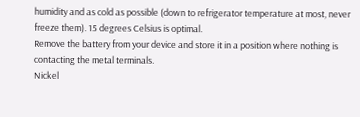humidity and as cold as possible (down to refrigerator temperature at most, never freeze them). 15 degrees Celsius is optimal.
Remove the battery from your device and store it in a position where nothing is contacting the metal terminals.
Nickel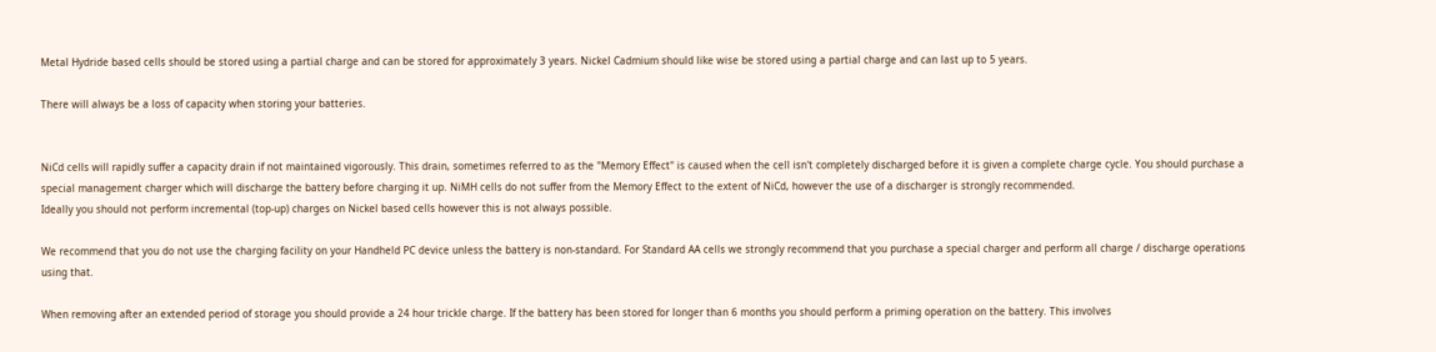Metal Hydride based cells should be stored using a partial charge and can be stored for approximately 3 years. Nickel Cadmium should like wise be stored using a partial charge and can last up to 5 years.

There will always be a loss of capacity when storing your batteries.


NiCd cells will rapidly suffer a capacity drain if not maintained vigorously. This drain, sometimes referred to as the "Memory Effect" is caused when the cell isn't completely discharged before it is given a complete charge cycle. You should purchase a special management charger which will discharge the battery before charging it up. NiMH cells do not suffer from the Memory Effect to the extent of NiCd, however the use of a discharger is strongly recommended.
Ideally you should not perform incremental (top-up) charges on Nickel based cells however this is not always possible.

We recommend that you do not use the charging facility on your Handheld PC device unless the battery is non-standard. For Standard AA cells we strongly recommend that you purchase a special charger and perform all charge / discharge operations using that.

When removing after an extended period of storage you should provide a 24 hour trickle charge. If the battery has been stored for longer than 6 months you should perform a priming operation on the battery. This involves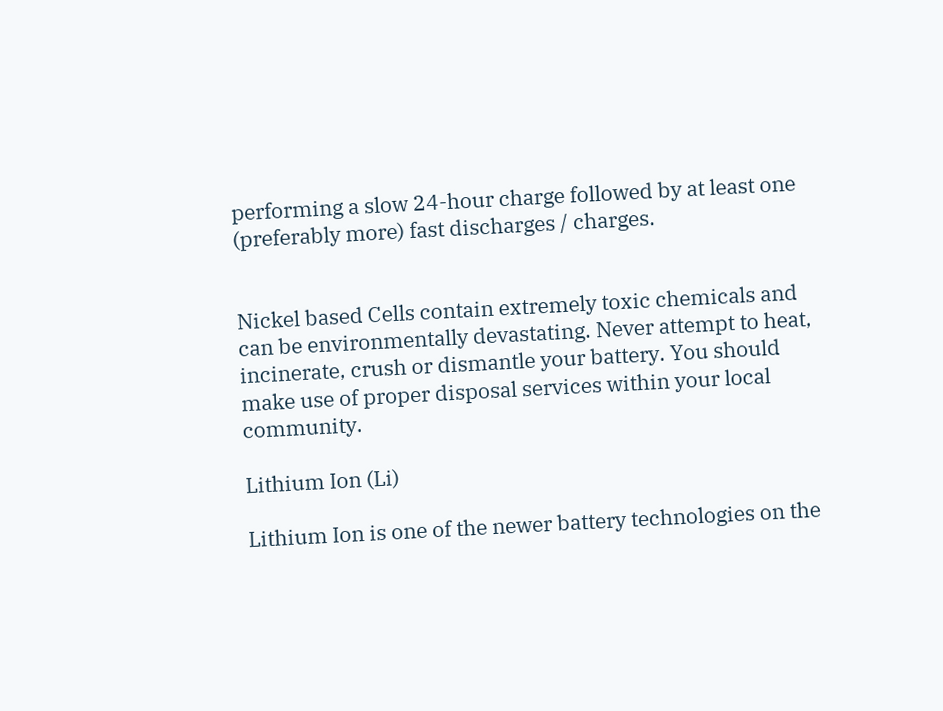performing a slow 24-hour charge followed by at least one (preferably more) fast discharges / charges.


Nickel based Cells contain extremely toxic chemicals and can be environmentally devastating. Never attempt to heat, incinerate, crush or dismantle your battery. You should make use of proper disposal services within your local community.

Lithium Ion (Li)

Lithium Ion is one of the newer battery technologies on the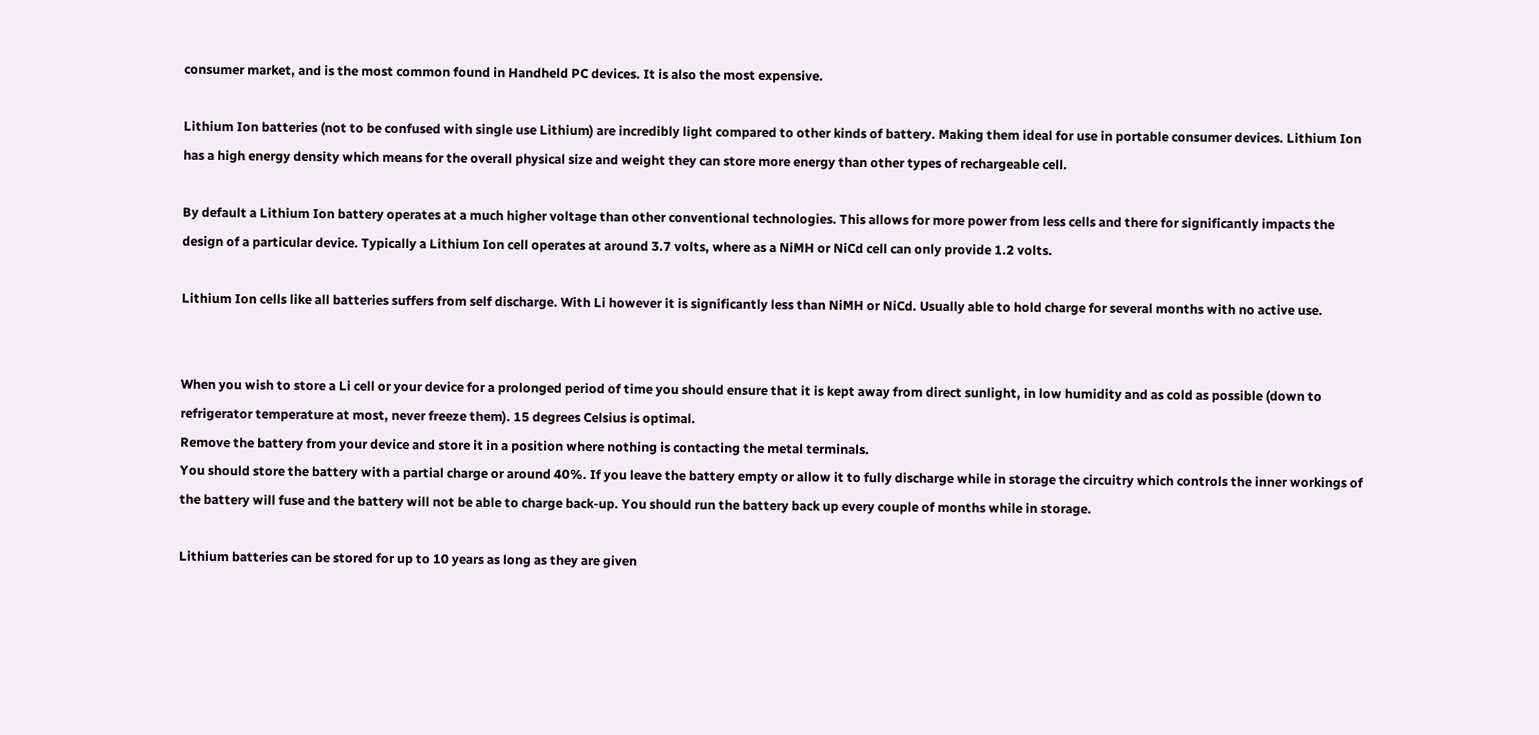consumer market, and is the most common found in Handheld PC devices. It is also the most expensive.

Lithium Ion batteries (not to be confused with single use Lithium) are incredibly light compared to other kinds of battery. Making them ideal for use in portable consumer devices. Lithium Ion has a high energy density which means for the overall physical size and weight they can store more energy than other types of rechargeable cell.

By default a Lithium Ion battery operates at a much higher voltage than other conventional technologies. This allows for more power from less cells and there for significantly impacts the design of a particular device. Typically a Lithium Ion cell operates at around 3.7 volts, where as a NiMH or NiCd cell can only provide 1.2 volts.

Lithium Ion cells like all batteries suffers from self discharge. With Li however it is significantly less than NiMH or NiCd. Usually able to hold charge for several months with no active use.


When you wish to store a Li cell or your device for a prolonged period of time you should ensure that it is kept away from direct sunlight, in low humidity and as cold as possible (down to refrigerator temperature at most, never freeze them). 15 degrees Celsius is optimal.
Remove the battery from your device and store it in a position where nothing is contacting the metal terminals.
You should store the battery with a partial charge or around 40%. If you leave the battery empty or allow it to fully discharge while in storage the circuitry which controls the inner workings of the battery will fuse and the battery will not be able to charge back-up. You should run the battery back up every couple of months while in storage.

Lithium batteries can be stored for up to 10 years as long as they are given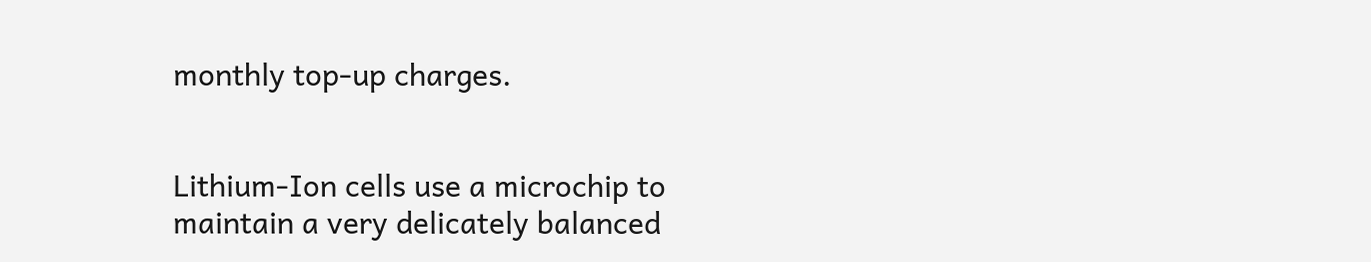monthly top-up charges.


Lithium-Ion cells use a microchip to maintain a very delicately balanced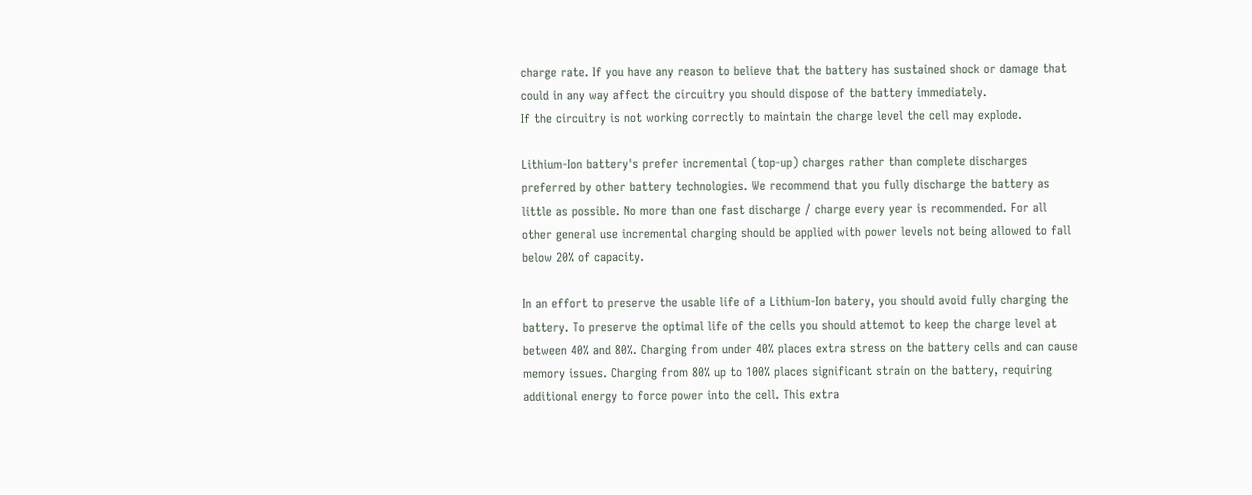charge rate. If you have any reason to believe that the battery has sustained shock or damage that could in any way affect the circuitry you should dispose of the battery immediately.
If the circuitry is not working correctly to maintain the charge level the cell may explode.

Lithium-Ion battery's prefer incremental (top-up) charges rather than complete discharges preferred by other battery technologies. We recommend that you fully discharge the battery as little as possible. No more than one fast discharge / charge every year is recommended. For all other general use incremental charging should be applied with power levels not being allowed to fall below 20% of capacity.

In an effort to preserve the usable life of a Lithium-Ion batery, you should avoid fully charging the battery. To preserve the optimal life of the cells you should attemot to keep the charge level at between 40% and 80%. Charging from under 40% places extra stress on the battery cells and can cause memory issues. Charging from 80% up to 100% places significant strain on the battery, requiring additional energy to force power into the cell. This extra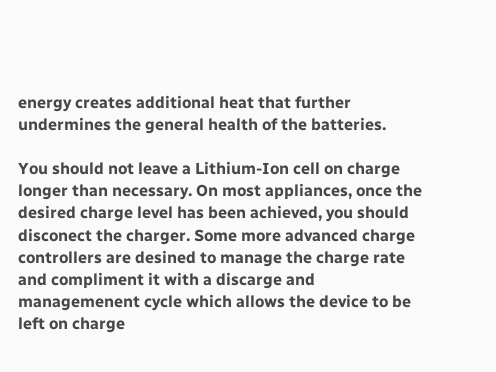energy creates additional heat that further undermines the general health of the batteries.

You should not leave a Lithium-Ion cell on charge longer than necessary. On most appliances, once the desired charge level has been achieved, you should disconect the charger. Some more advanced charge controllers are desined to manage the charge rate and compliment it with a discarge and managemenent cycle which allows the device to be left on charge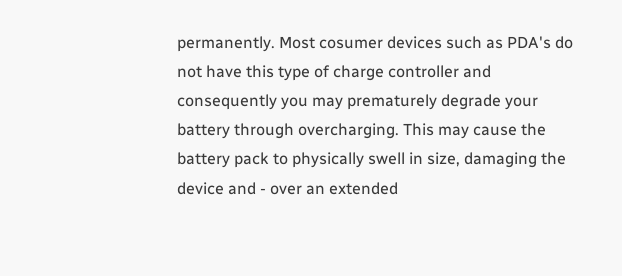permanently. Most cosumer devices such as PDA's do not have this type of charge controller and consequently you may prematurely degrade your battery through overcharging. This may cause the battery pack to physically swell in size, damaging the device and - over an extended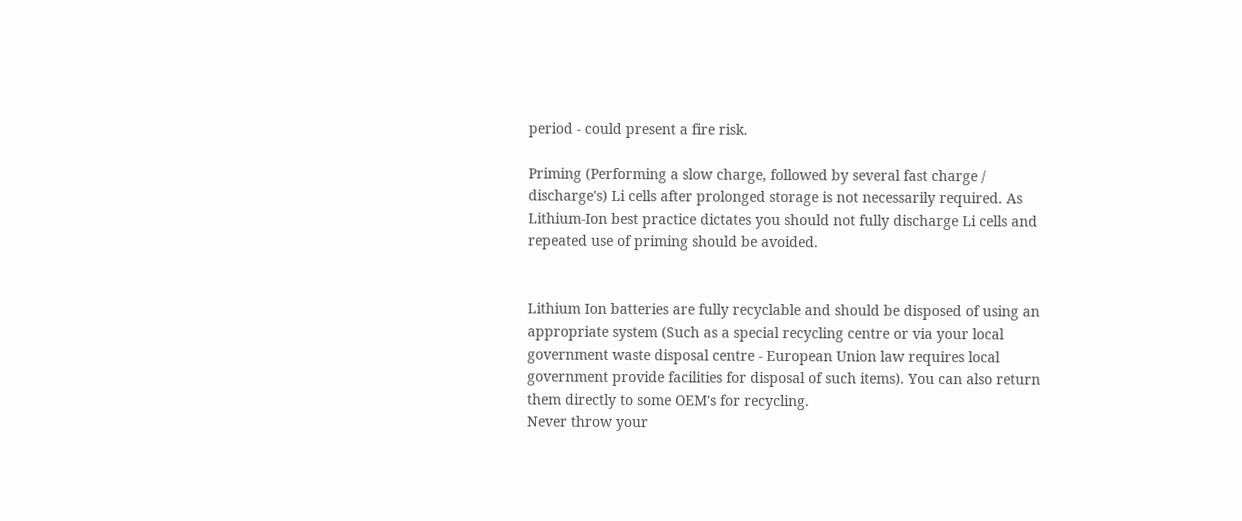period - could present a fire risk.

Priming (Performing a slow charge, followed by several fast charge / discharge's) Li cells after prolonged storage is not necessarily required. As Lithium-Ion best practice dictates you should not fully discharge Li cells and repeated use of priming should be avoided.


Lithium Ion batteries are fully recyclable and should be disposed of using an appropriate system (Such as a special recycling centre or via your local government waste disposal centre - European Union law requires local government provide facilities for disposal of such items). You can also return them directly to some OEM's for recycling.
Never throw your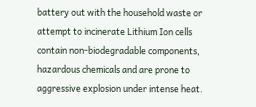battery out with the household waste or attempt to incinerate Lithium Ion cells contain non-biodegradable components, hazardous chemicals and are prone to aggressive explosion under intense heat.